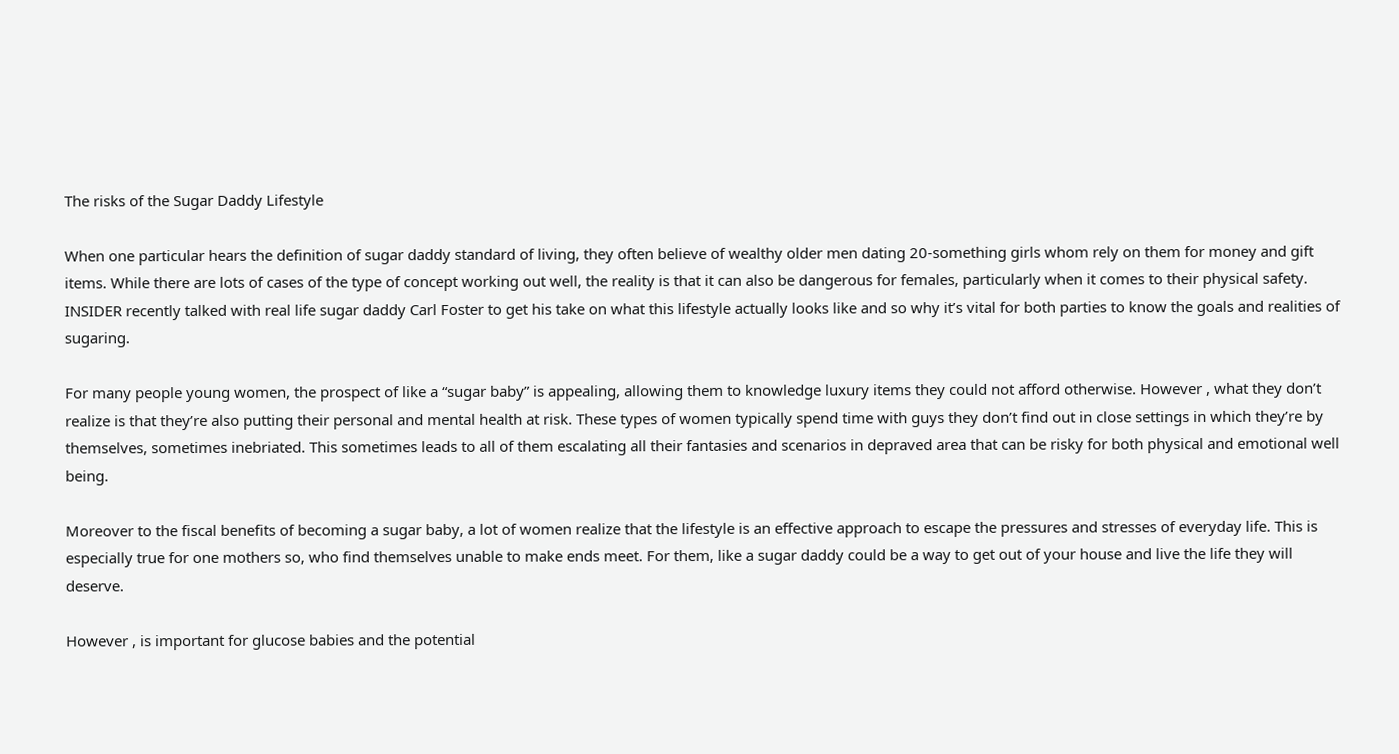The risks of the Sugar Daddy Lifestyle

When one particular hears the definition of sugar daddy standard of living, they often believe of wealthy older men dating 20-something girls whom rely on them for money and gift items. While there are lots of cases of the type of concept working out well, the reality is that it can also be dangerous for females, particularly when it comes to their physical safety. INSIDER recently talked with real life sugar daddy Carl Foster to get his take on what this lifestyle actually looks like and so why it’s vital for both parties to know the goals and realities of sugaring.

For many people young women, the prospect of like a “sugar baby” is appealing, allowing them to knowledge luxury items they could not afford otherwise. However , what they don’t realize is that they’re also putting their personal and mental health at risk. These types of women typically spend time with guys they don’t find out in close settings in which they’re by themselves, sometimes inebriated. This sometimes leads to all of them escalating all their fantasies and scenarios in depraved area that can be risky for both physical and emotional well being.

Moreover to the fiscal benefits of becoming a sugar baby, a lot of women realize that the lifestyle is an effective approach to escape the pressures and stresses of everyday life. This is especially true for one mothers so, who find themselves unable to make ends meet. For them, like a sugar daddy could be a way to get out of your house and live the life they will deserve.

However , is important for glucose babies and the potential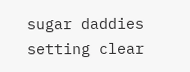sugar daddies setting clear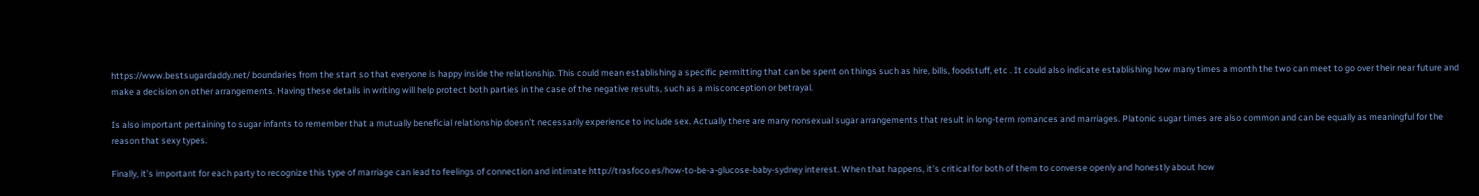https://www.bestsugardaddy.net/ boundaries from the start so that everyone is happy inside the relationship. This could mean establishing a specific permitting that can be spent on things such as hire, bills, foodstuff, etc . It could also indicate establishing how many times a month the two can meet to go over their near future and make a decision on other arrangements. Having these details in writing will help protect both parties in the case of the negative results, such as a misconception or betrayal.

Is also important pertaining to sugar infants to remember that a mutually beneficial relationship doesn’t necessarily experience to include sex. Actually there are many nonsexual sugar arrangements that result in long-term romances and marriages. Platonic sugar times are also common and can be equally as meaningful for the reason that sexy types.

Finally, it’s important for each party to recognize this type of marriage can lead to feelings of connection and intimate http://trasfoco.es/how-to-be-a-glucose-baby-sydney interest. When that happens, it’s critical for both of them to converse openly and honestly about how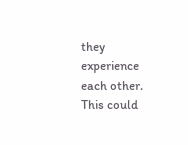they experience each other. This could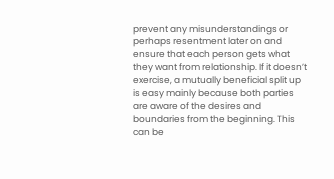prevent any misunderstandings or perhaps resentment later on and ensure that each person gets what they want from relationship. If it doesn’t exercise, a mutually beneficial split up is easy mainly because both parties are aware of the desires and boundaries from the beginning. This can be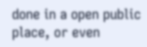done in a open public place, or even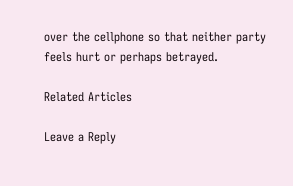over the cellphone so that neither party feels hurt or perhaps betrayed.

Related Articles

Leave a Reply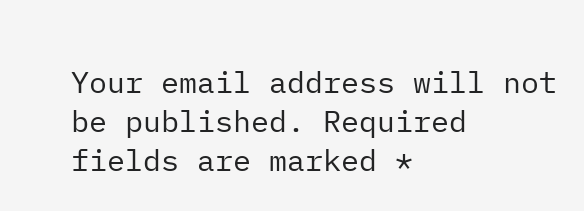Your email address will not be published. Required fields are marked *